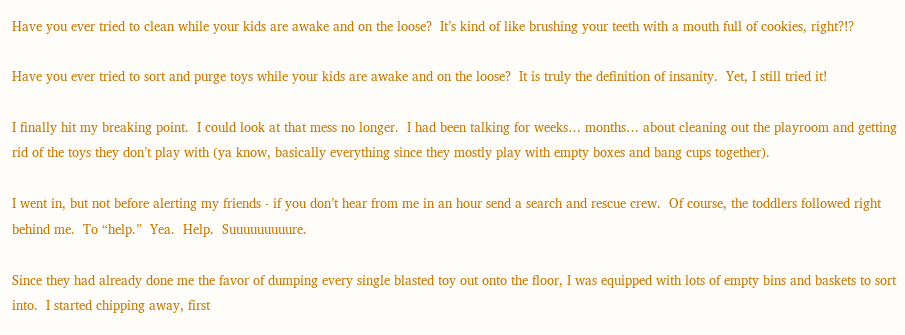Have you ever tried to clean while your kids are awake and on the loose?  It’s kind of like brushing your teeth with a mouth full of cookies, right?!?

Have you ever tried to sort and purge toys while your kids are awake and on the loose?  It is truly the definition of insanity.  Yet, I still tried it!

I finally hit my breaking point.  I could look at that mess no longer.  I had been talking for weeks… months… about cleaning out the playroom and getting rid of the toys they don’t play with (ya know, basically everything since they mostly play with empty boxes and bang cups together).

I went in, but not before alerting my friends - if you don’t hear from me in an hour send a search and rescue crew.  Of course, the toddlers followed right behind me.  To “help.”  Yea.  Help.  Suuuuuuuuure.

Since they had already done me the favor of dumping every single blasted toy out onto the floor, I was equipped with lots of empty bins and baskets to sort into.  I started chipping away, first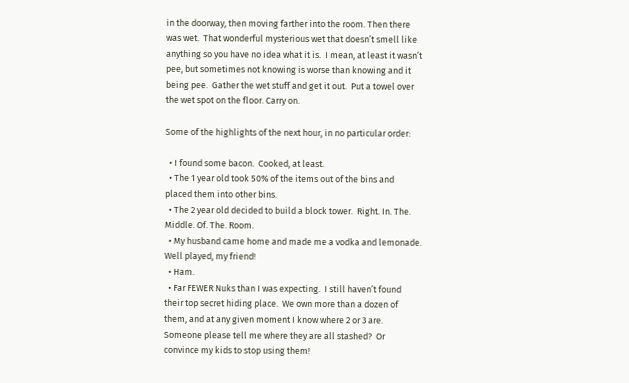in the doorway, then moving farther into the room. Then there was wet.  That wonderful mysterious wet that doesn’t smell like anything so you have no idea what it is.  I mean, at least it wasn’t pee, but sometimes not knowing is worse than knowing and it being pee.  Gather the wet stuff and get it out.  Put a towel over the wet spot on the floor. Carry on.

Some of the highlights of the next hour, in no particular order:

  • I found some bacon.  Cooked, at least.
  • The 1 year old took 50% of the items out of the bins and placed them into other bins.
  • The 2 year old decided to build a block tower.  Right. In. The. Middle. Of. The. Room.
  • My husband came home and made me a vodka and lemonade. Well played, my friend!
  • Ham.
  • Far FEWER Nuks than I was expecting.  I still haven’t found their top secret hiding place.  We own more than a dozen of them, and at any given moment I know where 2 or 3 are.  Someone please tell me where they are all stashed?  Or convince my kids to stop using them!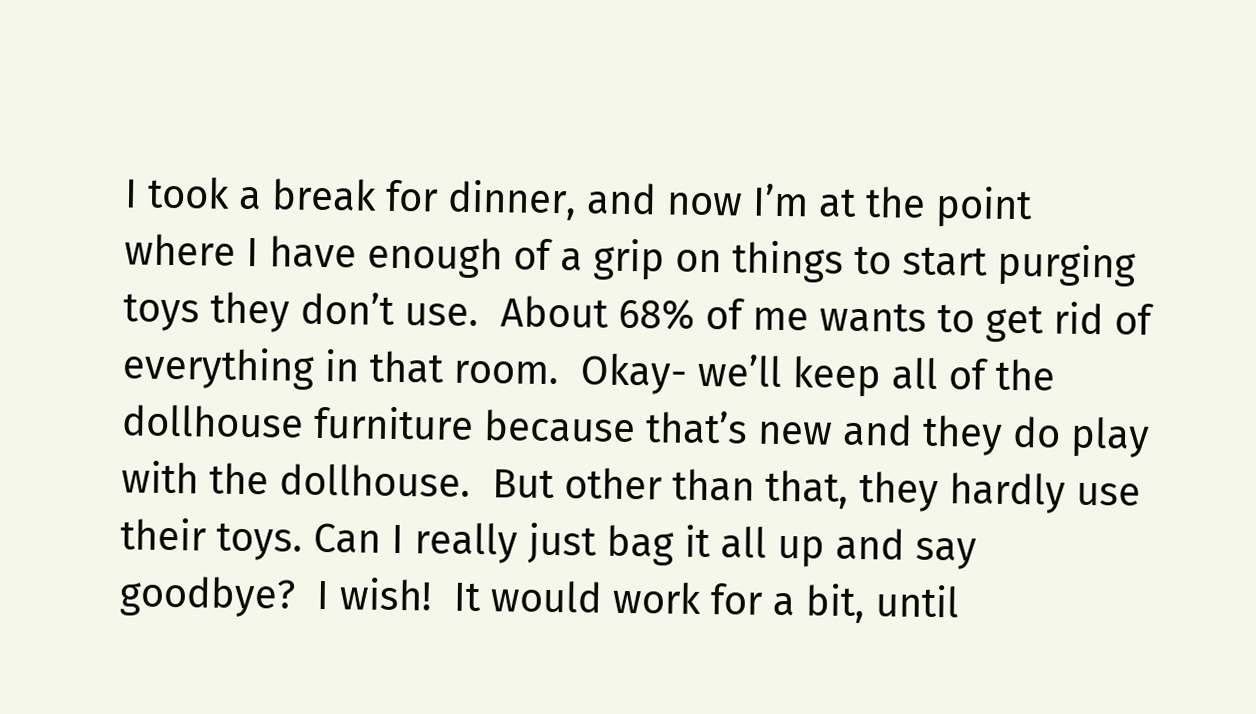I took a break for dinner, and now I’m at the point where I have enough of a grip on things to start purging toys they don’t use.  About 68% of me wants to get rid of everything in that room.  Okay- we’ll keep all of the dollhouse furniture because that’s new and they do play with the dollhouse.  But other than that, they hardly use their toys. Can I really just bag it all up and say goodbye?  I wish!  It would work for a bit, until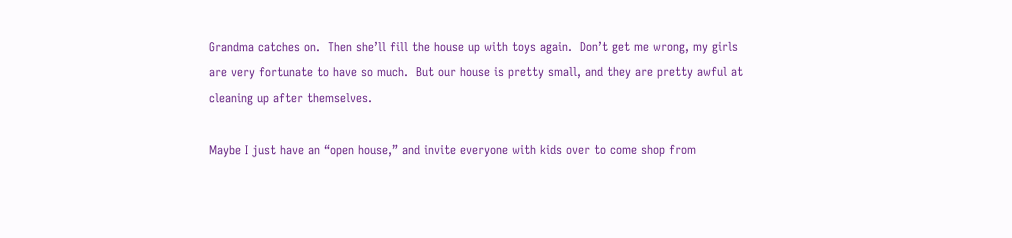Grandma catches on.  Then she’ll fill the house up with toys again.  Don’t get me wrong, my girls are very fortunate to have so much.  But our house is pretty small, and they are pretty awful at cleaning up after themselves.

Maybe I just have an “open house,” and invite everyone with kids over to come shop from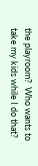the playroom?  Who wants to take my kids while I do that?